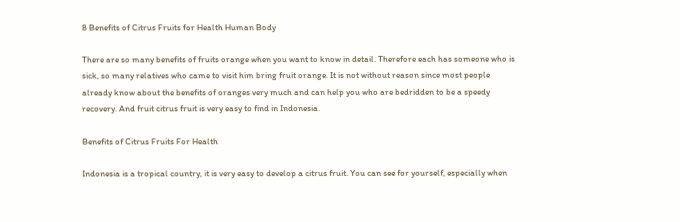8 Benefits of Citrus Fruits for Health Human Body

There are so many benefits of fruits orange when you want to know in detail. Therefore each has someone who is sick, so many relatives who came to visit him bring fruit orange. It is not without reason since most people already know about the benefits of oranges very much and can help you who are bedridden to be a speedy recovery. And fruit citrus fruit is very easy to find in Indonesia.

Benefits of Citrus Fruits For Health

Indonesia is a tropical country, it is very easy to develop a citrus fruit. You can see for yourself, especially when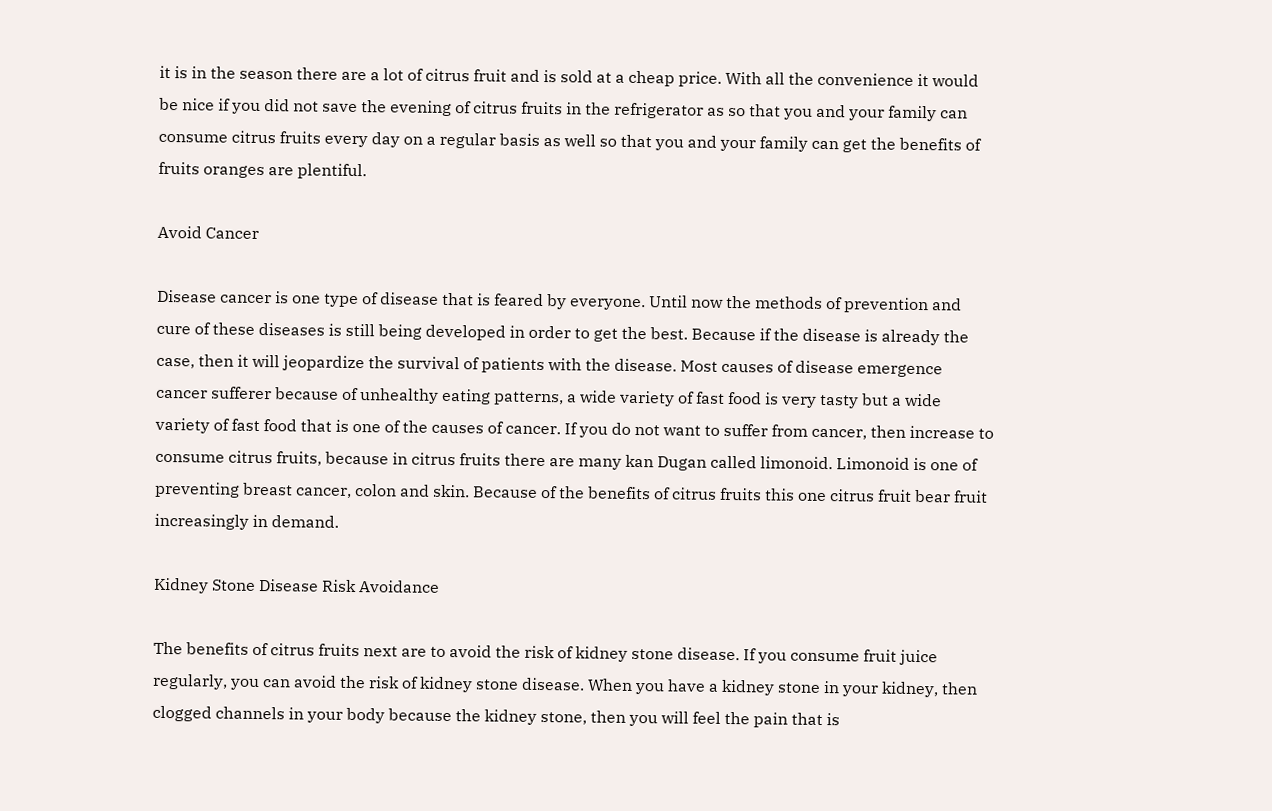it is in the season there are a lot of citrus fruit and is sold at a cheap price. With all the convenience it would be nice if you did not save the evening of citrus fruits in the refrigerator as so that you and your family can consume citrus fruits every day on a regular basis as well so that you and your family can get the benefits of fruits oranges are plentiful.

Avoid Cancer

Disease cancer is one type of disease that is feared by everyone. Until now the methods of prevention and cure of these diseases is still being developed in order to get the best. Because if the disease is already the case, then it will jeopardize the survival of patients with the disease. Most causes of disease emergence cancer sufferer because of unhealthy eating patterns, a wide variety of fast food is very tasty but a wide variety of fast food that is one of the causes of cancer. If you do not want to suffer from cancer, then increase to consume citrus fruits, because in citrus fruits there are many kan Dugan called limonoid. Limonoid is one of preventing breast cancer, colon and skin. Because of the benefits of citrus fruits this one citrus fruit bear fruit increasingly in demand.

Kidney Stone Disease Risk Avoidance

The benefits of citrus fruits next are to avoid the risk of kidney stone disease. If you consume fruit juice regularly, you can avoid the risk of kidney stone disease. When you have a kidney stone in your kidney, then clogged channels in your body because the kidney stone, then you will feel the pain that is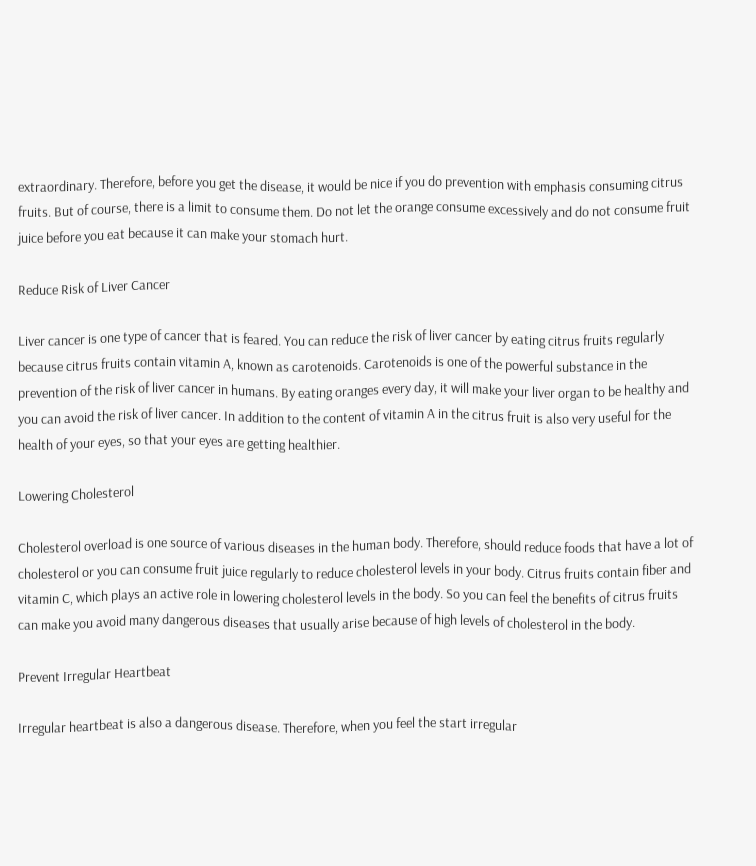extraordinary. Therefore, before you get the disease, it would be nice if you do prevention with emphasis consuming citrus fruits. But of course, there is a limit to consume them. Do not let the orange consume excessively and do not consume fruit juice before you eat because it can make your stomach hurt.

Reduce Risk of Liver Cancer

Liver cancer is one type of cancer that is feared. You can reduce the risk of liver cancer by eating citrus fruits regularly because citrus fruits contain vitamin A, known as carotenoids. Carotenoids is one of the powerful substance in the prevention of the risk of liver cancer in humans. By eating oranges every day, it will make your liver organ to be healthy and you can avoid the risk of liver cancer. In addition to the content of vitamin A in the citrus fruit is also very useful for the health of your eyes, so that your eyes are getting healthier.

Lowering Cholesterol

Cholesterol overload is one source of various diseases in the human body. Therefore, should reduce foods that have a lot of cholesterol or you can consume fruit juice regularly to reduce cholesterol levels in your body. Citrus fruits contain fiber and vitamin C, which plays an active role in lowering cholesterol levels in the body. So you can feel the benefits of citrus fruits can make you avoid many dangerous diseases that usually arise because of high levels of cholesterol in the body.

Prevent Irregular Heartbeat

Irregular heartbeat is also a dangerous disease. Therefore, when you feel the start irregular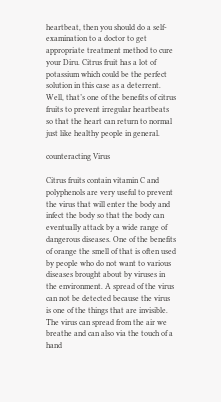heartbeat, then you should do a self-examination to a doctor to get appropriate treatment method to cure your Diru. Citrus fruit has a lot of potassium which could be the perfect solution in this case as a deterrent. Well, that’s one of the benefits of citrus fruits to prevent irregular heartbeats so that the heart can return to normal just like healthy people in general.

counteracting Virus

Citrus fruits contain vitamin C and polyphenols are very useful to prevent the virus that will enter the body and infect the body so that the body can eventually attack by a wide range of dangerous diseases. One of the benefits of orange the smell of that is often used by people who do not want to various diseases brought about by viruses in the environment. A spread of the virus can not be detected because the virus is one of the things that are invisible. The virus can spread from the air we breathe and can also via the touch of a hand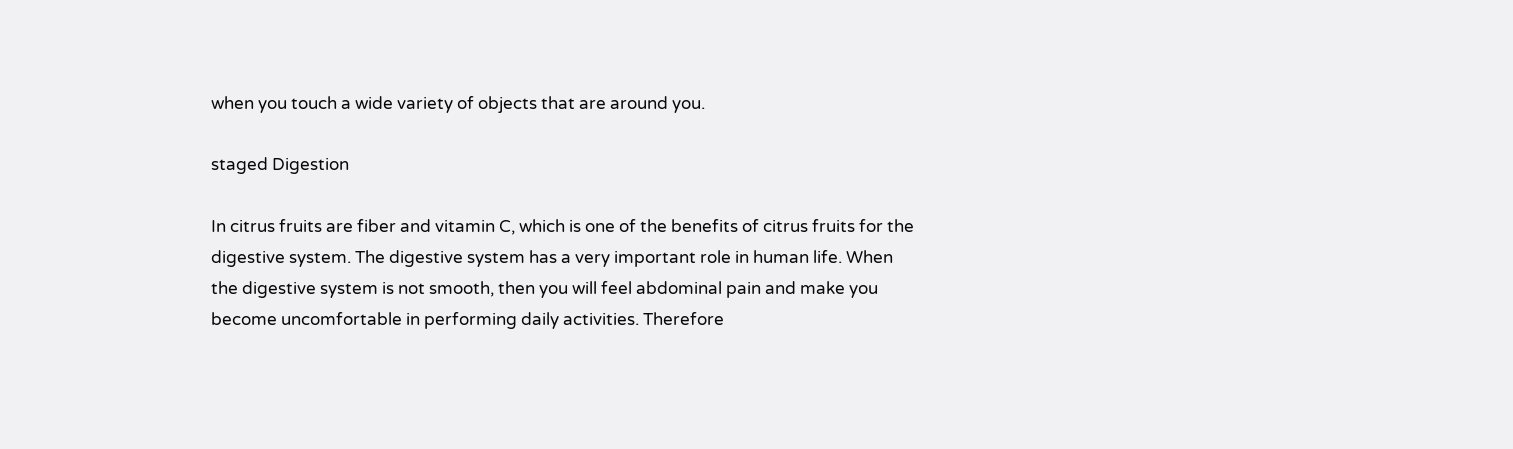when you touch a wide variety of objects that are around you.

staged Digestion

In citrus fruits are fiber and vitamin C, which is one of the benefits of citrus fruits for the digestive system. The digestive system has a very important role in human life. When the digestive system is not smooth, then you will feel abdominal pain and make you become uncomfortable in performing daily activities. Therefore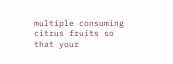multiple consuming citrus fruits so that your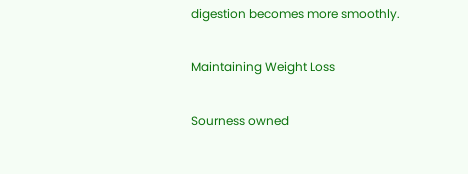digestion becomes more smoothly.

Maintaining Weight Loss

Sourness owned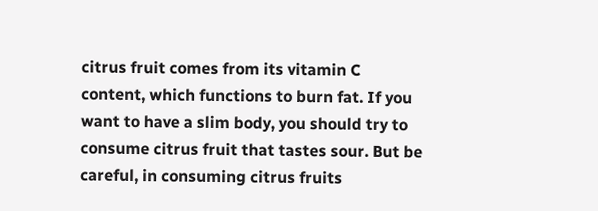citrus fruit comes from its vitamin C content, which functions to burn fat. If you want to have a slim body, you should try to consume citrus fruit that tastes sour. But be careful, in consuming citrus fruits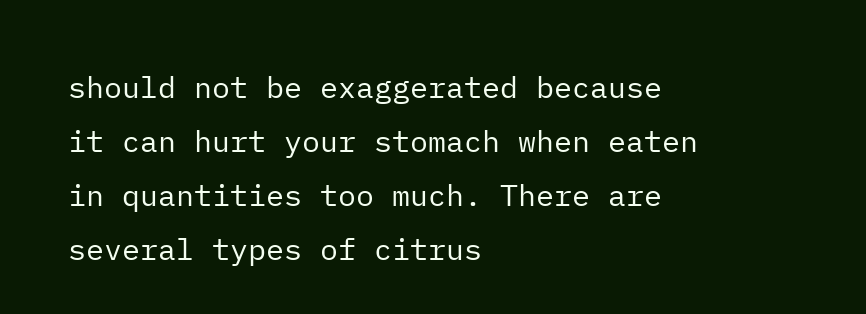should not be exaggerated because it can hurt your stomach when eaten in quantities too much. There are several types of citrus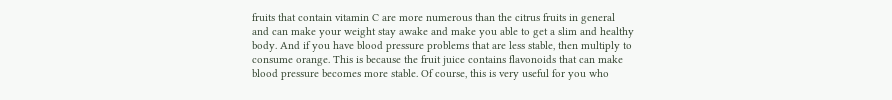fruits that contain vitamin C are more numerous than the citrus fruits in general and can make your weight stay awake and make you able to get a slim and healthy body. And if you have blood pressure problems that are less stable, then multiply to consume orange. This is because the fruit juice contains flavonoids that can make blood pressure becomes more stable. Of course, this is very useful for you who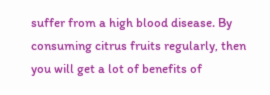suffer from a high blood disease. By consuming citrus fruits regularly, then you will get a lot of benefits of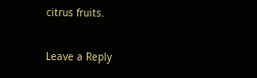citrus fruits.

Leave a Reply